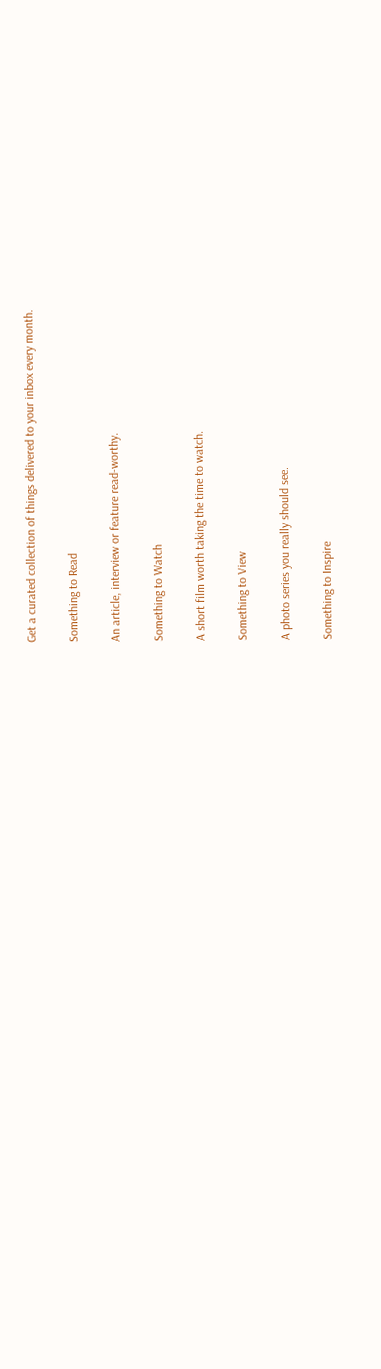Get a curated collection of things delivered to your inbox every month.

Something to Read

An article, interview or feature read-worthy.

Something to Watch

A short film worth taking the time to watch.

Something to View

A photo series you really should see.

Something to Inspire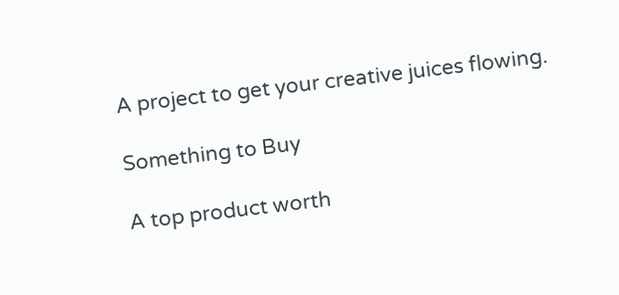A project to get your creative juices flowing.

Something to Buy

A top product worth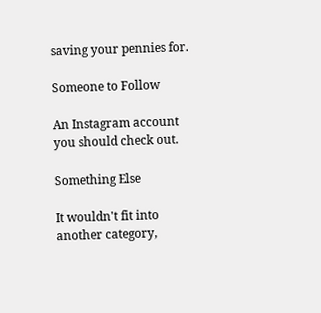saving your pennies for.

Someone to Follow

An Instagram account you should check out.

Something Else

It wouldn't fit into another category,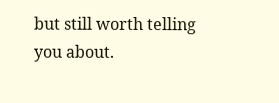but still worth telling you about.